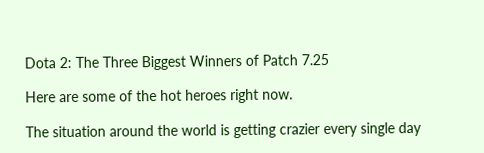Dota 2: The Three Biggest Winners of Patch 7.25

Here are some of the hot heroes right now.

The situation around the world is getting crazier every single day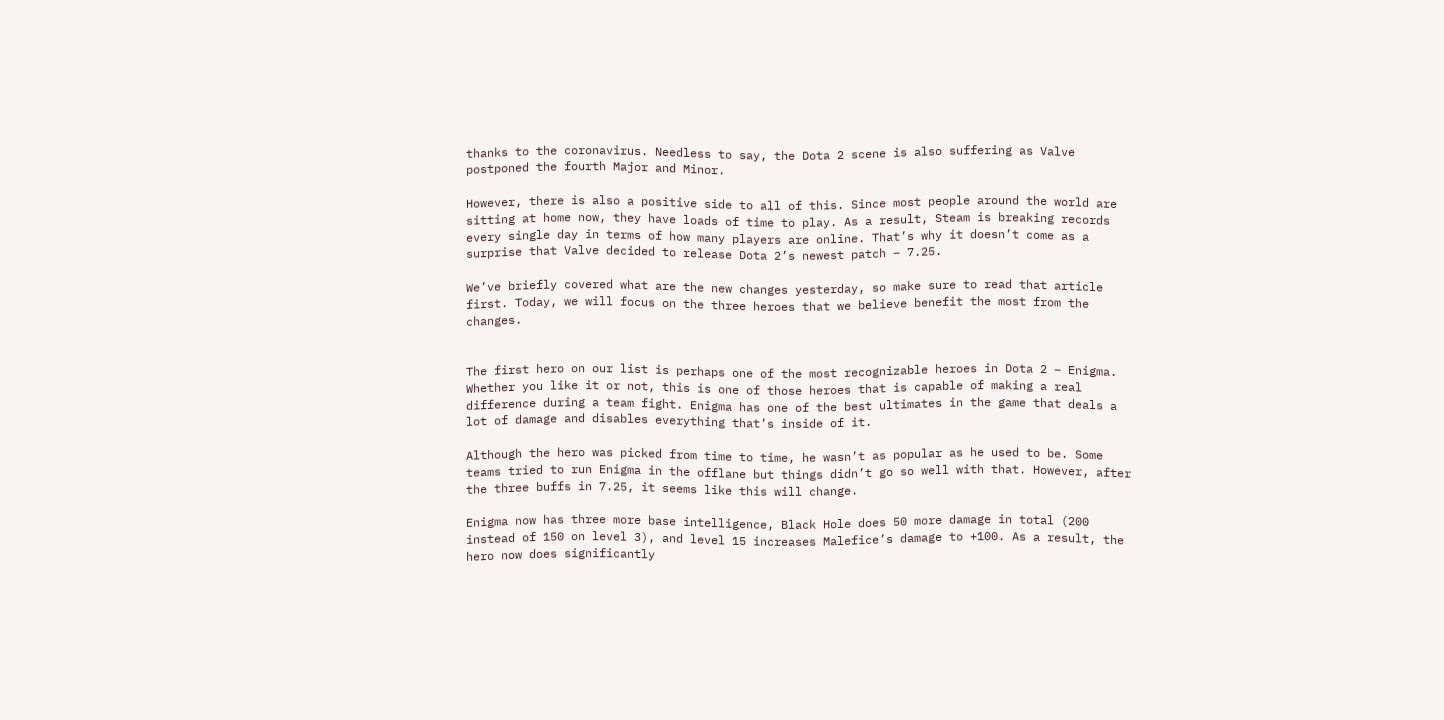thanks to the coronavirus. Needless to say, the Dota 2 scene is also suffering as Valve postponed the fourth Major and Minor.

However, there is also a positive side to all of this. Since most people around the world are sitting at home now, they have loads of time to play. As a result, Steam is breaking records every single day in terms of how many players are online. That’s why it doesn’t come as a surprise that Valve decided to release Dota 2’s newest patch – 7.25.

We’ve briefly covered what are the new changes yesterday, so make sure to read that article first. Today, we will focus on the three heroes that we believe benefit the most from the changes.


The first hero on our list is perhaps one of the most recognizable heroes in Dota 2 – Enigma. Whether you like it or not, this is one of those heroes that is capable of making a real difference during a team fight. Enigma has one of the best ultimates in the game that deals a lot of damage and disables everything that’s inside of it.

Although the hero was picked from time to time, he wasn’t as popular as he used to be. Some teams tried to run Enigma in the offlane but things didn’t go so well with that. However, after the three buffs in 7.25, it seems like this will change.

Enigma now has three more base intelligence, Black Hole does 50 more damage in total (200 instead of 150 on level 3), and level 15 increases Malefice’s damage to +100. As a result, the hero now does significantly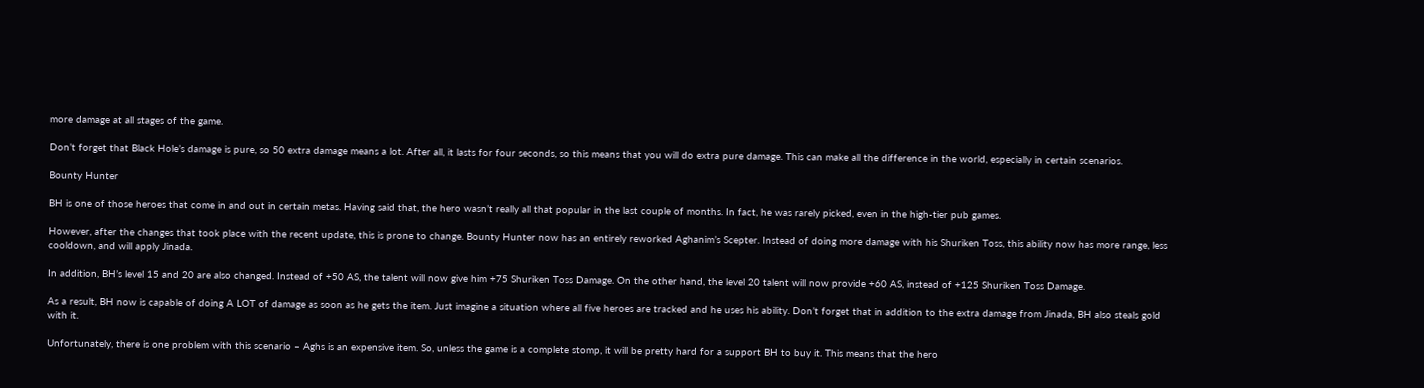more damage at all stages of the game.

Don’t forget that Black Hole’s damage is pure, so 50 extra damage means a lot. After all, it lasts for four seconds, so this means that you will do extra pure damage. This can make all the difference in the world, especially in certain scenarios.

Bounty Hunter

BH is one of those heroes that come in and out in certain metas. Having said that, the hero wasn’t really all that popular in the last couple of months. In fact, he was rarely picked, even in the high-tier pub games.

However, after the changes that took place with the recent update, this is prone to change. Bounty Hunter now has an entirely reworked Aghanim’s Scepter. Instead of doing more damage with his Shuriken Toss, this ability now has more range, less cooldown, and will apply Jinada.

In addition, BH’s level 15 and 20 are also changed. Instead of +50 AS, the talent will now give him +75 Shuriken Toss Damage. On the other hand, the level 20 talent will now provide +60 AS, instead of +125 Shuriken Toss Damage.

As a result, BH now is capable of doing A LOT of damage as soon as he gets the item. Just imagine a situation where all five heroes are tracked and he uses his ability. Don’t forget that in addition to the extra damage from Jinada, BH also steals gold with it.

Unfortunately, there is one problem with this scenario – Aghs is an expensive item. So, unless the game is a complete stomp, it will be pretty hard for a support BH to buy it. This means that the hero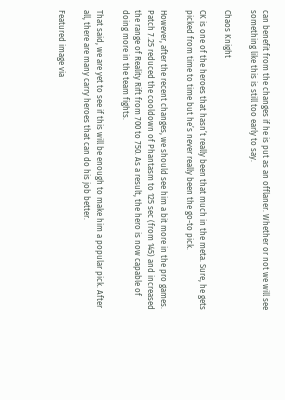can benefit from the changes if he is put as an offlaner. Whether or not we will see something like this is still too early to say.

Chaos Knight

CK is one of the heroes that hasn’t really been that much in the meta. Sure, he gets picked from time to time but he’s never really been the go-to pick.

However, after the recent changes, we should see him a bit more in the pro games. Patch 7.25 reduced the cooldown of Phantasm to 125 sec (from 145) and increased the range of Reality Rift from 700 to 750. As a result, the hero is now capable of doing more in the team fights.

That said, we are yet to see if this will be enough to make him a popular pick. After all, there are many carry heroes that can do his job better.

Featured image via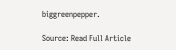biggreenpepper.

Source: Read Full Article